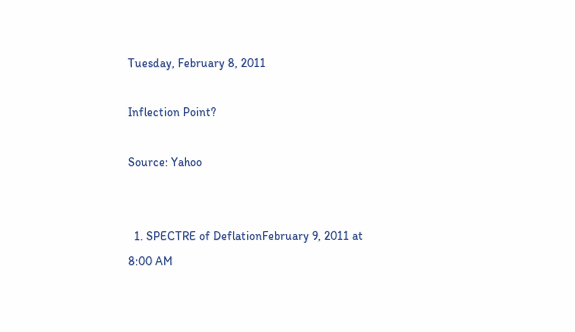Tuesday, February 8, 2011

Inflection Point?

Source: Yahoo


  1. SPECTRE of DeflationFebruary 9, 2011 at 8:00 AM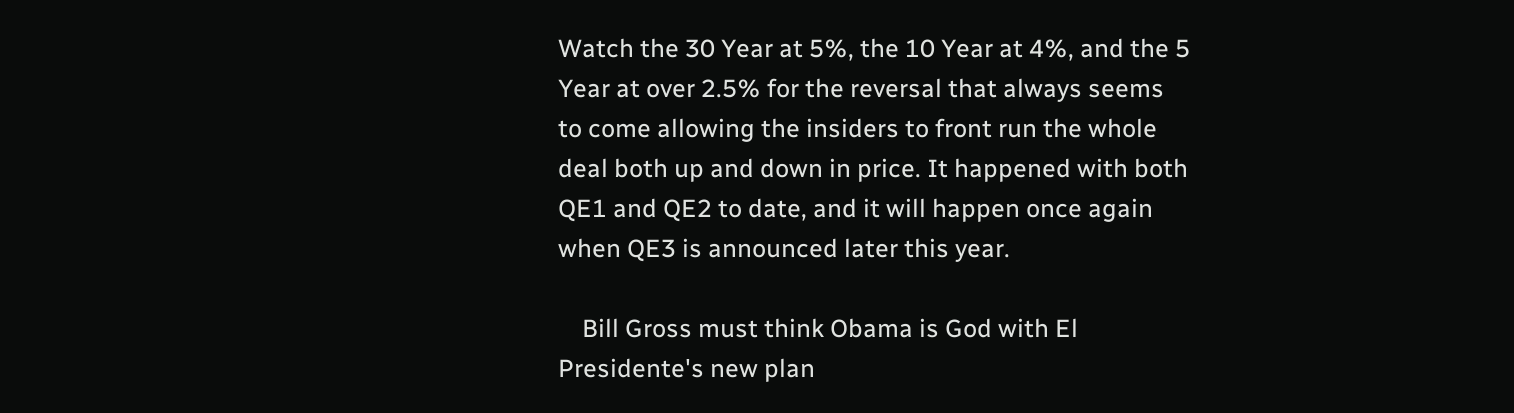Watch the 30 Year at 5%, the 10 Year at 4%, and the 5 Year at over 2.5% for the reversal that always seems to come allowing the insiders to front run the whole deal both up and down in price. It happened with both QE1 and QE2 to date, and it will happen once again when QE3 is announced later this year.

    Bill Gross must think Obama is God with El Presidente's new plan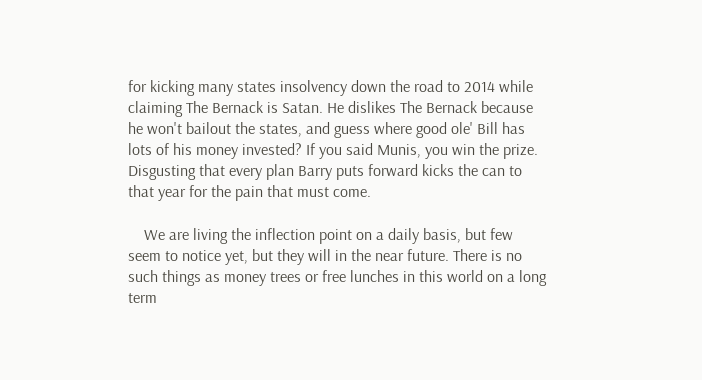for kicking many states insolvency down the road to 2014 while claiming The Bernack is Satan. He dislikes The Bernack because he won't bailout the states, and guess where good ole' Bill has lots of his money invested? If you said Munis, you win the prize. Disgusting that every plan Barry puts forward kicks the can to that year for the pain that must come.

    We are living the inflection point on a daily basis, but few seem to notice yet, but they will in the near future. There is no such things as money trees or free lunches in this world on a long term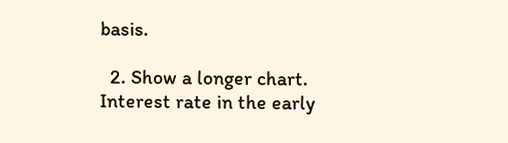basis.

  2. Show a longer chart. Interest rate in the early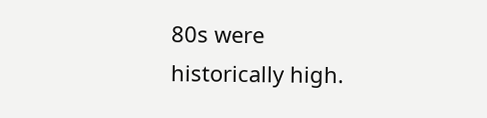80s were historically high.